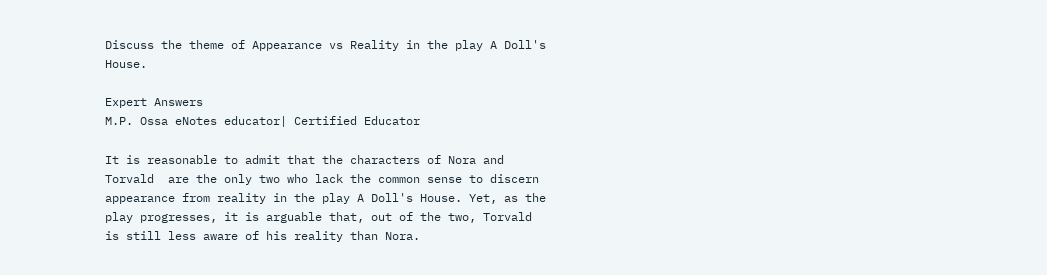Discuss the theme of Appearance vs Reality in the play A Doll's House.

Expert Answers
M.P. Ossa eNotes educator| Certified Educator

It is reasonable to admit that the characters of Nora and Torvald  are the only two who lack the common sense to discern appearance from reality in the play A Doll's House. Yet, as the play progresses, it is arguable that, out of the two, Torvald is still less aware of his reality than Nora.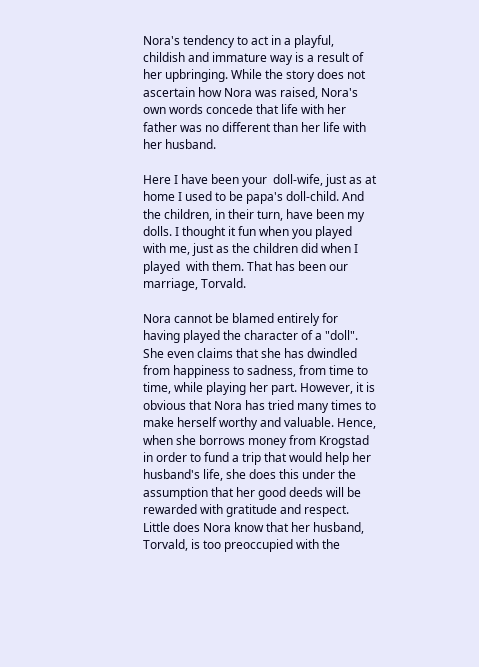Nora's tendency to act in a playful, childish and immature way is a result of her upbringing. While the story does not ascertain how Nora was raised, Nora's own words concede that life with her father was no different than her life with her husband.

Here I have been your  doll-wife, just as at home I used to be papa's doll-child. And  the children, in their turn, have been my dolls. I thought it fun when you played with me, just as the children did when I played  with them. That has been our marriage, Torvald.

Nora cannot be blamed entirely for having played the character of a "doll". She even claims that she has dwindled from happiness to sadness, from time to time, while playing her part. However, it is obvious that Nora has tried many times to make herself worthy and valuable. Hence, when she borrows money from Krogstad in order to fund a trip that would help her husband's life, she does this under the assumption that her good deeds will be rewarded with gratitude and respect. Little does Nora know that her husband, Torvald, is too preoccupied with the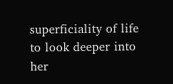superficiality of life to look deeper into her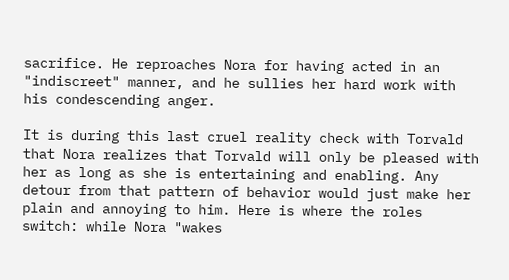sacrifice. He reproaches Nora for having acted in an "indiscreet" manner, and he sullies her hard work with his condescending anger.

It is during this last cruel reality check with Torvald that Nora realizes that Torvald will only be pleased with her as long as she is entertaining and enabling. Any detour from that pattern of behavior would just make her plain and annoying to him. Here is where the roles switch: while Nora "wakes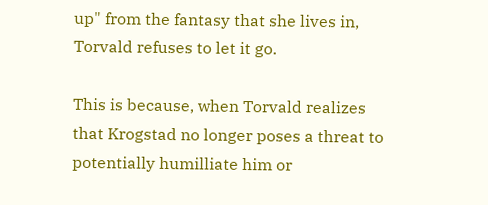up" from the fantasy that she lives in, Torvald refuses to let it go.

This is because, when Torvald realizes that Krogstad no longer poses a threat to potentially humilliate him or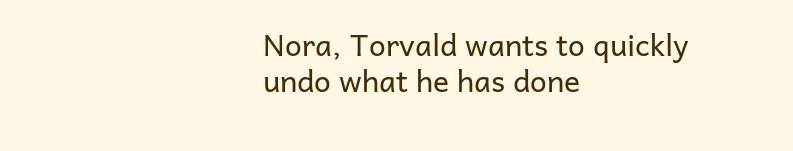Nora, Torvald wants to quickly undo what he has done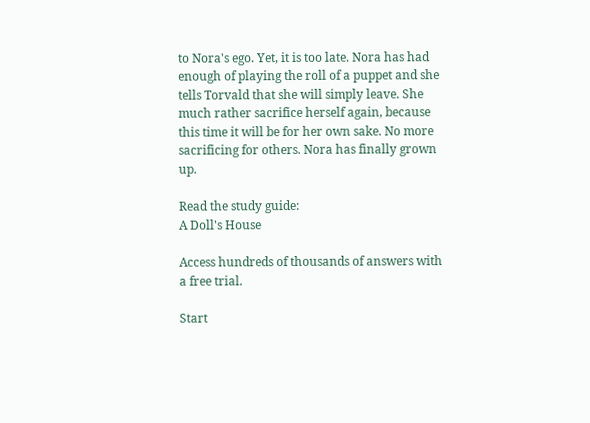to Nora's ego. Yet, it is too late. Nora has had enough of playing the roll of a puppet and she tells Torvald that she will simply leave. She much rather sacrifice herself again, because this time it will be for her own sake. No more sacrificing for others. Nora has finally grown up.

Read the study guide:
A Doll's House

Access hundreds of thousands of answers with a free trial.

Start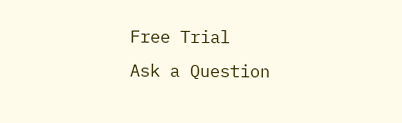Free Trial
Ask a Question